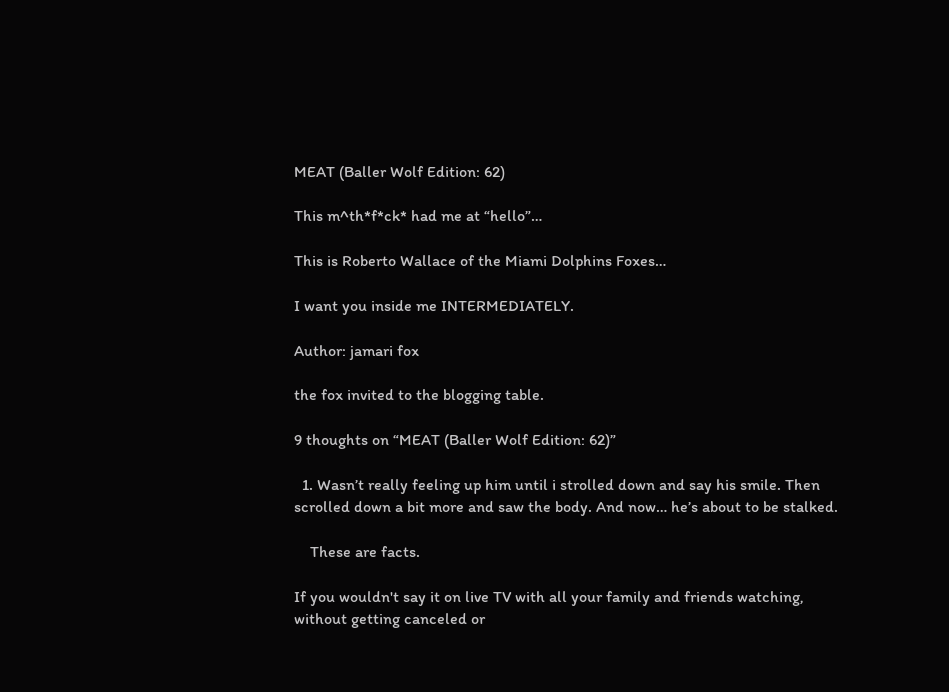MEAT (Baller Wolf Edition: 62)

This m^th*f*ck* had me at “hello”…

This is Roberto Wallace of the Miami Dolphins Foxes…

I want you inside me INTERMEDIATELY.

Author: jamari fox

the fox invited to the blogging table.

9 thoughts on “MEAT (Baller Wolf Edition: 62)”

  1. Wasn’t really feeling up him until i strolled down and say his smile. Then scrolled down a bit more and saw the body. And now… he’s about to be stalked.

    These are facts.

If you wouldn't say it on live TV with all your family and friends watching, without getting canceled or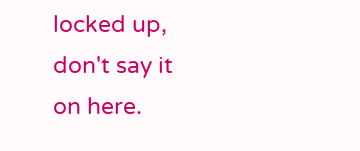locked up, don't say it on here.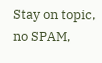Stay on topic, no SPAM,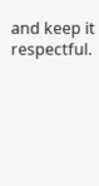and keep it respectful.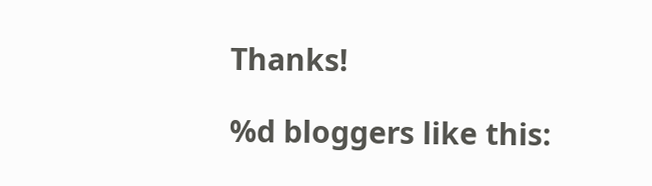Thanks!

%d bloggers like this: